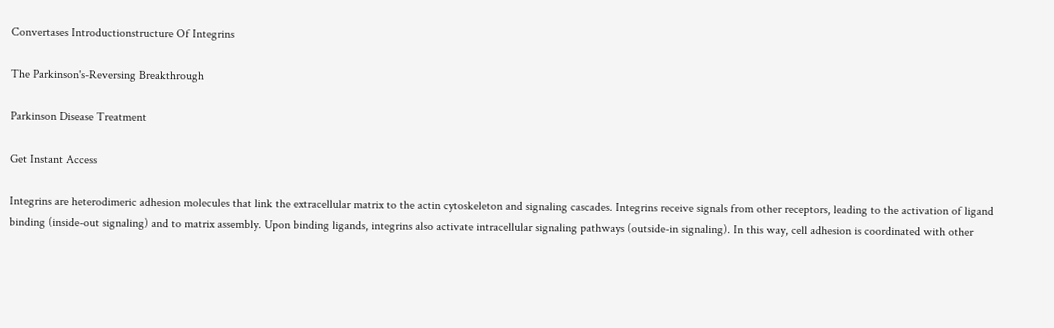Convertases Introductionstructure Of Integrins

The Parkinson's-Reversing Breakthrough

Parkinson Disease Treatment

Get Instant Access

Integrins are heterodimeric adhesion molecules that link the extracellular matrix to the actin cytoskeleton and signaling cascades. Integrins receive signals from other receptors, leading to the activation of ligand binding (inside-out signaling) and to matrix assembly. Upon binding ligands, integrins also activate intracellular signaling pathways (outside-in signaling). In this way, cell adhesion is coordinated with other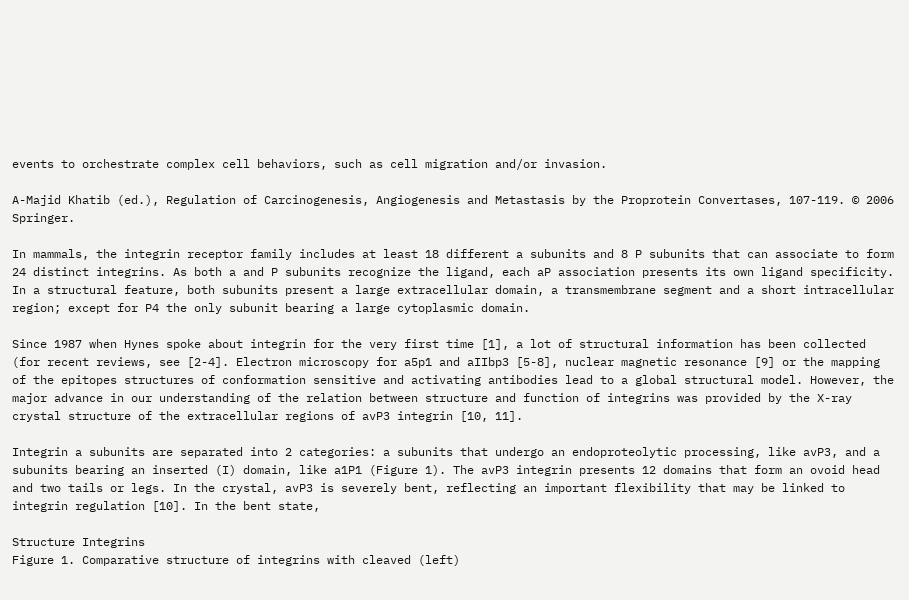events to orchestrate complex cell behaviors, such as cell migration and/or invasion.

A-Majid Khatib (ed.), Regulation of Carcinogenesis, Angiogenesis and Metastasis by the Proprotein Convertases, 107-119. © 2006 Springer.

In mammals, the integrin receptor family includes at least 18 different a subunits and 8 P subunits that can associate to form 24 distinct integrins. As both a and P subunits recognize the ligand, each aP association presents its own ligand specificity. In a structural feature, both subunits present a large extracellular domain, a transmembrane segment and a short intracellular region; except for P4 the only subunit bearing a large cytoplasmic domain.

Since 1987 when Hynes spoke about integrin for the very first time [1], a lot of structural information has been collected (for recent reviews, see [2-4]. Electron microscopy for a5p1 and aIIbp3 [5-8], nuclear magnetic resonance [9] or the mapping of the epitopes structures of conformation sensitive and activating antibodies lead to a global structural model. However, the major advance in our understanding of the relation between structure and function of integrins was provided by the X-ray crystal structure of the extracellular regions of avP3 integrin [10, 11].

Integrin a subunits are separated into 2 categories: a subunits that undergo an endoproteolytic processing, like avP3, and a subunits bearing an inserted (I) domain, like a1P1 (Figure 1). The avP3 integrin presents 12 domains that form an ovoid head and two tails or legs. In the crystal, avP3 is severely bent, reflecting an important flexibility that may be linked to integrin regulation [10]. In the bent state,

Structure Integrins
Figure 1. Comparative structure of integrins with cleaved (left)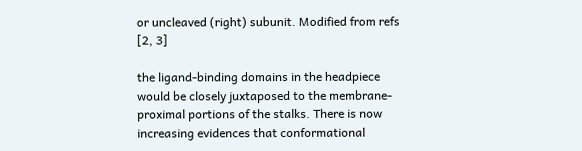or uncleaved (right) subunit. Modified from refs [2, 3]

the ligand-binding domains in the headpiece would be closely juxtaposed to the membrane-proximal portions of the stalks. There is now increasing evidences that conformational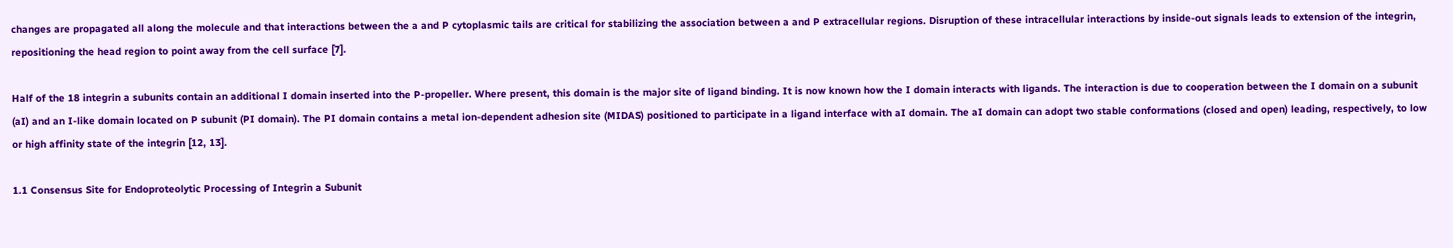changes are propagated all along the molecule and that interactions between the a and P cytoplasmic tails are critical for stabilizing the association between a and P extracellular regions. Disruption of these intracellular interactions by inside-out signals leads to extension of the integrin, repositioning the head region to point away from the cell surface [7].

Half of the 18 integrin a subunits contain an additional I domain inserted into the P-propeller. Where present, this domain is the major site of ligand binding. It is now known how the I domain interacts with ligands. The interaction is due to cooperation between the I domain on a subunit (aI) and an I-like domain located on P subunit (PI domain). The PI domain contains a metal ion-dependent adhesion site (MIDAS) positioned to participate in a ligand interface with aI domain. The aI domain can adopt two stable conformations (closed and open) leading, respectively, to low or high affinity state of the integrin [12, 13].

1.1 Consensus Site for Endoproteolytic Processing of Integrin a Subunit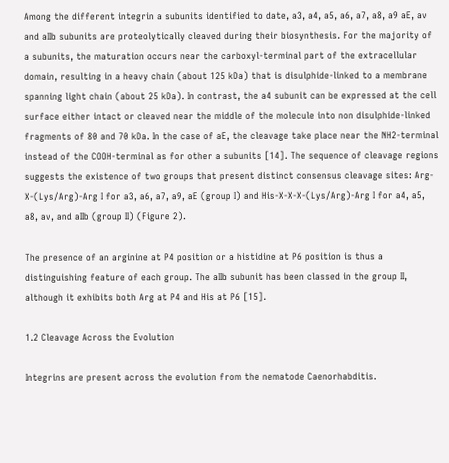Among the different integrin a subunits identified to date, a3, a4, a5, a6, a7, a8, a9 aE, av and aIIb subunits are proteolytically cleaved during their biosynthesis. For the majority of a subunits, the maturation occurs near the carboxyl-terminal part of the extracellular domain, resulting in a heavy chain (about 125 kDa) that is disulphide-linked to a membrane spanning light chain (about 25 kDa). In contrast, the a4 subunit can be expressed at the cell surface either intact or cleaved near the middle of the molecule into non disulphide-linked fragments of 80 and 70 kDa. In the case of aE, the cleavage take place near the NH2-terminal instead of the COOH-terminal as for other a subunits [14]. The sequence of cleavage regions suggests the existence of two groups that present distinct consensus cleavage sites: Arg-X-(Lys/Arg)-Arg I for a3, a6, a7, a9, aE (group I) and His-X-X-X-(Lys/Arg)-Arg I for a4, a5, a8, av, and aIIb (group II) (Figure 2).

The presence of an arginine at P4 position or a histidine at P6 position is thus a distinguishing feature of each group. The aIIb subunit has been classed in the group II, although it exhibits both Arg at P4 and His at P6 [15].

1.2 Cleavage Across the Evolution

Integrins are present across the evolution from the nematode Caenorhabditis.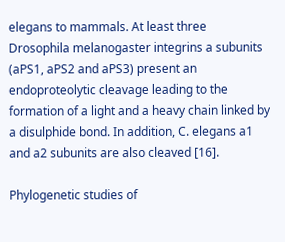elegans to mammals. At least three Drosophila melanogaster integrins a subunits (aPS1, aPS2 and aPS3) present an endoproteolytic cleavage leading to the formation of a light and a heavy chain linked by a disulphide bond. In addition, C. elegans a1 and a2 subunits are also cleaved [16].

Phylogenetic studies of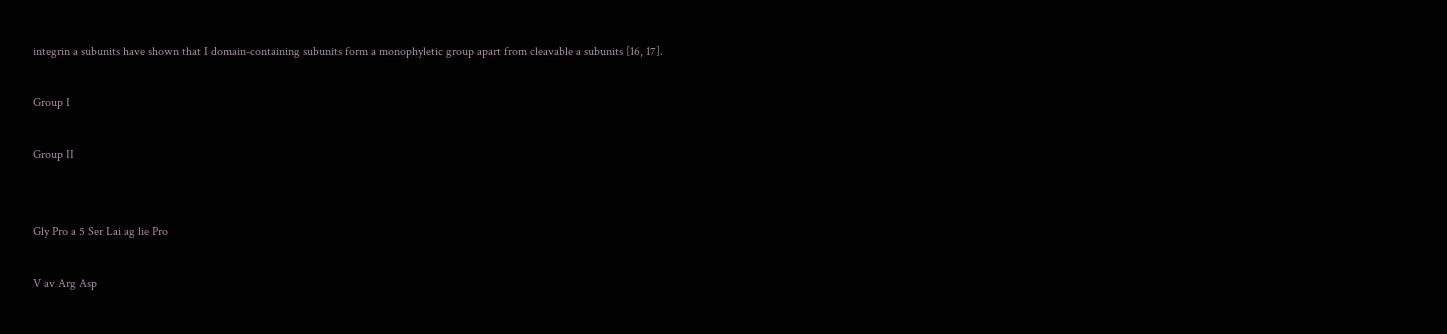integrin a subunits have shown that I domain-containing subunits form a monophyletic group apart from cleavable a subunits [16, 17].

Group I

Group II


Gly Pro a 5 Ser Lai ag lie Pro

V av Arg Asp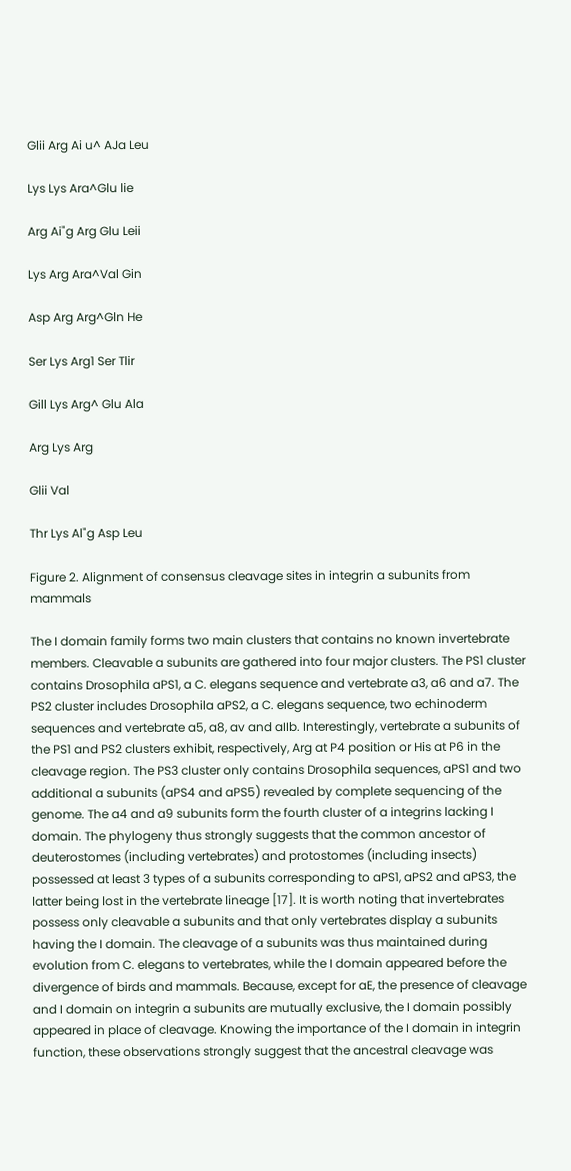Glii Arg Ai u^ AJa Leu

Lys Lys Ara^Glu lie

Arg Ai"g Arg Glu Leii

Lys Arg Ara^Val Gin

Asp Arg Arg^Gln He

Ser Lys Arg1 Ser Tlir

Gill Lys Arg^ Glu Ala

Arg Lys Arg

Glii Val

Thr Lys Al"g Asp Leu

Figure 2. Alignment of consensus cleavage sites in integrin a subunits from mammals

The I domain family forms two main clusters that contains no known invertebrate members. Cleavable a subunits are gathered into four major clusters. The PS1 cluster contains Drosophila aPS1, a C. elegans sequence and vertebrate a3, a6 and a7. The PS2 cluster includes Drosophila aPS2, a C. elegans sequence, two echinoderm sequences and vertebrate a5, a8, av and aIIb. Interestingly, vertebrate a subunits of the PS1 and PS2 clusters exhibit, respectively, Arg at P4 position or His at P6 in the cleavage region. The PS3 cluster only contains Drosophila sequences, aPS1 and two additional a subunits (aPS4 and aPS5) revealed by complete sequencing of the genome. The a4 and a9 subunits form the fourth cluster of a integrins lacking I domain. The phylogeny thus strongly suggests that the common ancestor of deuterostomes (including vertebrates) and protostomes (including insects) possessed at least 3 types of a subunits corresponding to aPS1, aPS2 and aPS3, the latter being lost in the vertebrate lineage [17]. It is worth noting that invertebrates possess only cleavable a subunits and that only vertebrates display a subunits having the I domain. The cleavage of a subunits was thus maintained during evolution from C. elegans to vertebrates, while the I domain appeared before the divergence of birds and mammals. Because, except for aE, the presence of cleavage and I domain on integrin a subunits are mutually exclusive, the I domain possibly appeared in place of cleavage. Knowing the importance of the I domain in integrin function, these observations strongly suggest that the ancestral cleavage was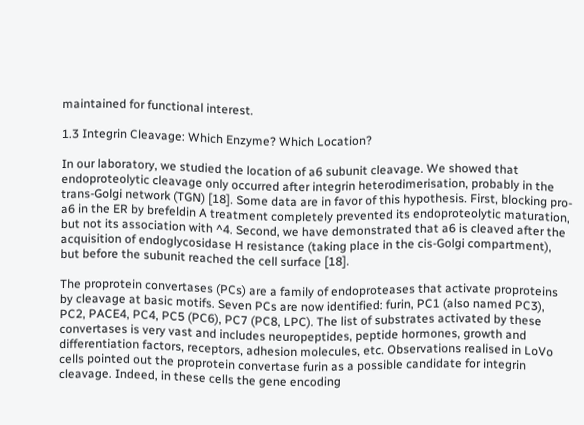maintained for functional interest.

1.3 Integrin Cleavage: Which Enzyme? Which Location?

In our laboratory, we studied the location of a6 subunit cleavage. We showed that endoproteolytic cleavage only occurred after integrin heterodimerisation, probably in the trans-Golgi network (TGN) [18]. Some data are in favor of this hypothesis. First, blocking pro-a6 in the ER by brefeldin A treatment completely prevented its endoproteolytic maturation, but not its association with ^4. Second, we have demonstrated that a6 is cleaved after the acquisition of endoglycosidase H resistance (taking place in the cis-Golgi compartment), but before the subunit reached the cell surface [18].

The proprotein convertases (PCs) are a family of endoproteases that activate proproteins by cleavage at basic motifs. Seven PCs are now identified: furin, PC1 (also named PC3), PC2, PACE4, PC4, PC5 (PC6), PC7 (PC8, LPC). The list of substrates activated by these convertases is very vast and includes neuropeptides, peptide hormones, growth and differentiation factors, receptors, adhesion molecules, etc. Observations realised in LoVo cells pointed out the proprotein convertase furin as a possible candidate for integrin cleavage. Indeed, in these cells the gene encoding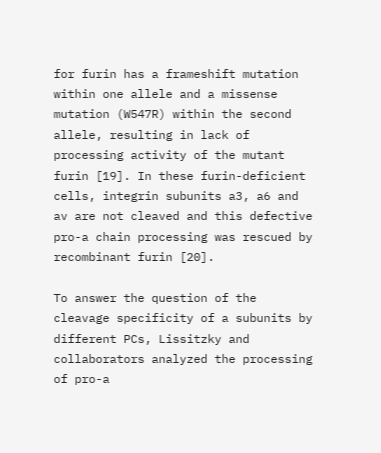for furin has a frameshift mutation within one allele and a missense mutation (W547R) within the second allele, resulting in lack of processing activity of the mutant furin [19]. In these furin-deficient cells, integrin subunits a3, a6 and av are not cleaved and this defective pro-a chain processing was rescued by recombinant furin [20].

To answer the question of the cleavage specificity of a subunits by different PCs, Lissitzky and collaborators analyzed the processing of pro-a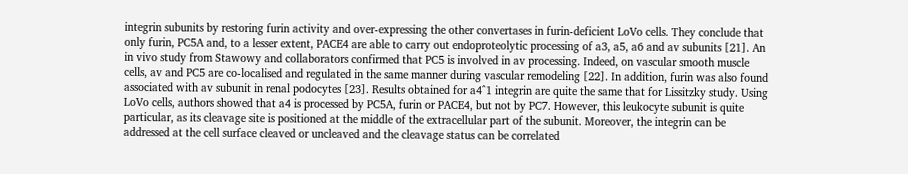integrin subunits by restoring furin activity and over-expressing the other convertases in furin-deficient LoVo cells. They conclude that only furin, PC5A and, to a lesser extent, PACE4 are able to carry out endoproteolytic processing of a3, a5, a6 and av subunits [21]. An in vivo study from Stawowy and collaborators confirmed that PC5 is involved in av processing. Indeed, on vascular smooth muscle cells, av and PC5 are co-localised and regulated in the same manner during vascular remodeling [22]. In addition, furin was also found associated with av subunit in renal podocytes [23]. Results obtained for a4^1 integrin are quite the same that for Lissitzky study. Using LoVo cells, authors showed that a4 is processed by PC5A, furin or PACE4, but not by PC7. However, this leukocyte subunit is quite particular, as its cleavage site is positioned at the middle of the extracellular part of the subunit. Moreover, the integrin can be addressed at the cell surface cleaved or uncleaved and the cleavage status can be correlated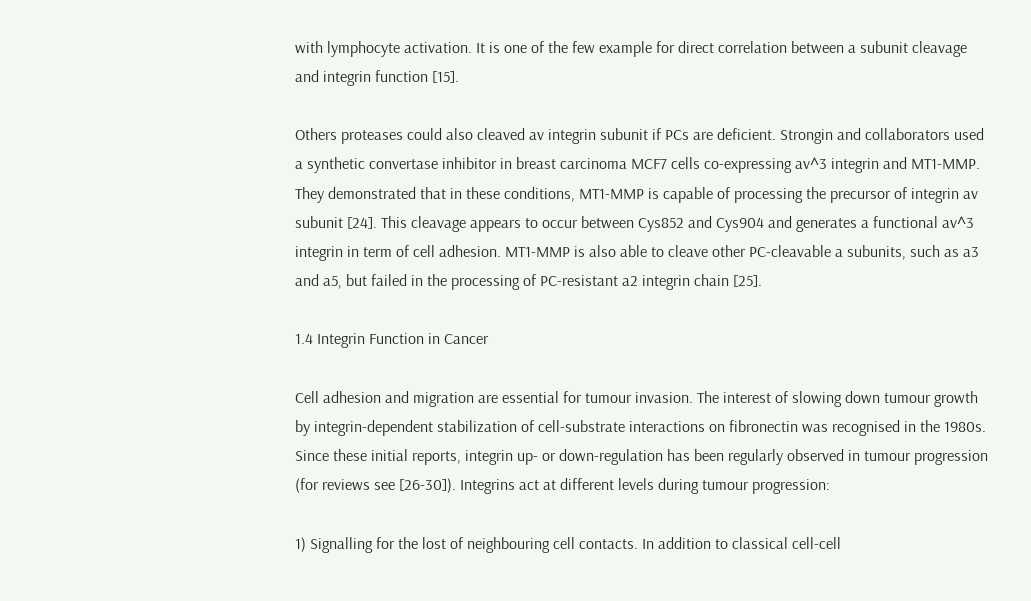with lymphocyte activation. It is one of the few example for direct correlation between a subunit cleavage and integrin function [15].

Others proteases could also cleaved av integrin subunit if PCs are deficient. Strongin and collaborators used a synthetic convertase inhibitor in breast carcinoma MCF7 cells co-expressing av^3 integrin and MT1-MMP. They demonstrated that in these conditions, MT1-MMP is capable of processing the precursor of integrin av subunit [24]. This cleavage appears to occur between Cys852 and Cys904 and generates a functional av^3 integrin in term of cell adhesion. MT1-MMP is also able to cleave other PC-cleavable a subunits, such as a3 and a5, but failed in the processing of PC-resistant a2 integrin chain [25].

1.4 Integrin Function in Cancer

Cell adhesion and migration are essential for tumour invasion. The interest of slowing down tumour growth by integrin-dependent stabilization of cell-substrate interactions on fibronectin was recognised in the 1980s. Since these initial reports, integrin up- or down-regulation has been regularly observed in tumour progression (for reviews see [26-30]). Integrins act at different levels during tumour progression:

1) Signalling for the lost of neighbouring cell contacts. In addition to classical cell-cell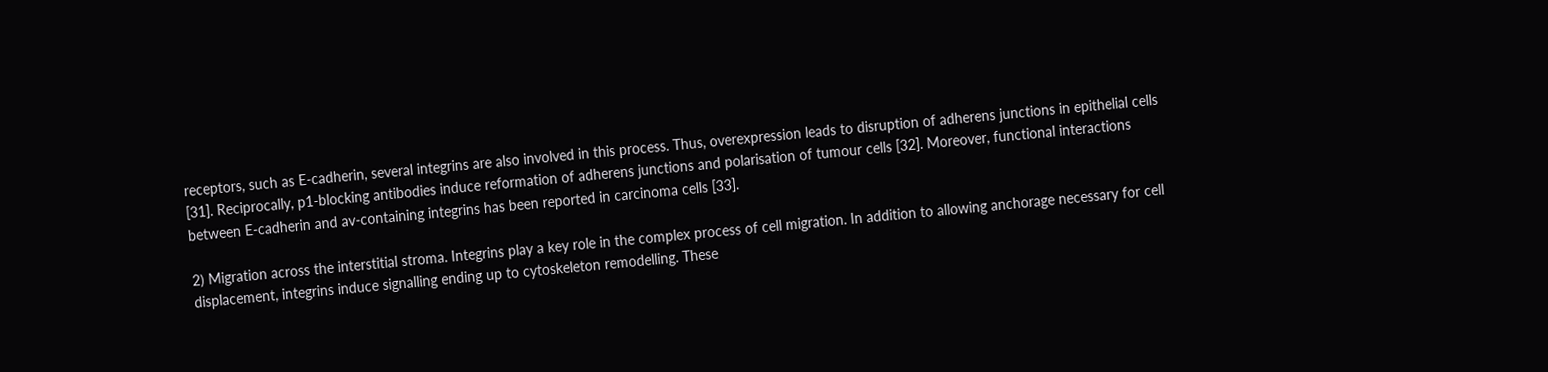receptors, such as E-cadherin, several integrins are also involved in this process. Thus, overexpression leads to disruption of adherens junctions in epithelial cells [31]. Reciprocally, p1-blocking antibodies induce reformation of adherens junctions and polarisation of tumour cells [32]. Moreover, functional interactions between E-cadherin and av-containing integrins has been reported in carcinoma cells [33].

2) Migration across the interstitial stroma. Integrins play a key role in the complex process of cell migration. In addition to allowing anchorage necessary for cell displacement, integrins induce signalling ending up to cytoskeleton remodelling. These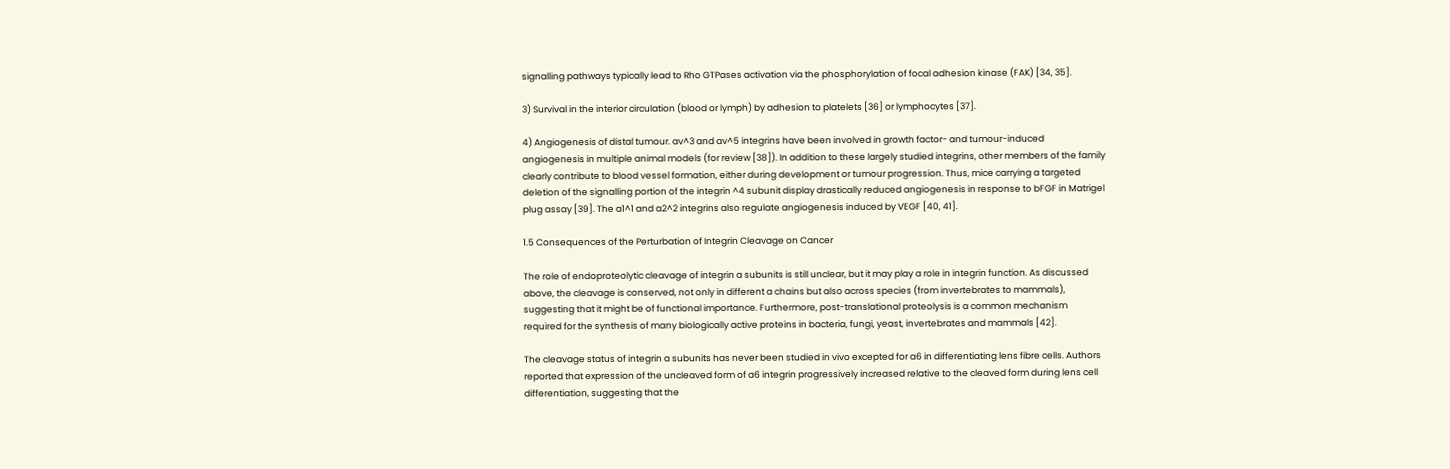signalling pathways typically lead to Rho GTPases activation via the phosphorylation of focal adhesion kinase (FAK) [34, 35].

3) Survival in the interior circulation (blood or lymph) by adhesion to platelets [36] or lymphocytes [37].

4) Angiogenesis of distal tumour. av^3 and av^5 integrins have been involved in growth factor- and tumour-induced angiogenesis in multiple animal models (for review [38]). In addition to these largely studied integrins, other members of the family clearly contribute to blood vessel formation, either during development or tumour progression. Thus, mice carrying a targeted deletion of the signalling portion of the integrin ^4 subunit display drastically reduced angiogenesis in response to bFGF in Matrigel plug assay [39]. The a1^1 and a2^2 integrins also regulate angiogenesis induced by VEGF [40, 41].

1.5 Consequences of the Perturbation of Integrin Cleavage on Cancer

The role of endoproteolytic cleavage of integrin a subunits is still unclear, but it may play a role in integrin function. As discussed above, the cleavage is conserved, not only in different a chains but also across species (from invertebrates to mammals), suggesting that it might be of functional importance. Furthermore, post-translational proteolysis is a common mechanism required for the synthesis of many biologically active proteins in bacteria, fungi, yeast, invertebrates and mammals [42].

The cleavage status of integrin a subunits has never been studied in vivo excepted for a6 in differentiating lens fibre cells. Authors reported that expression of the uncleaved form of a6 integrin progressively increased relative to the cleaved form during lens cell differentiation, suggesting that the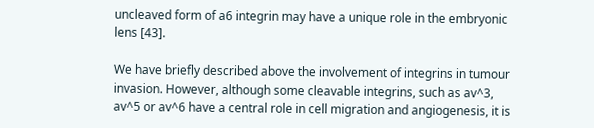uncleaved form of a6 integrin may have a unique role in the embryonic lens [43].

We have briefly described above the involvement of integrins in tumour invasion. However, although some cleavable integrins, such as av^3, av^5 or av^6 have a central role in cell migration and angiogenesis, it is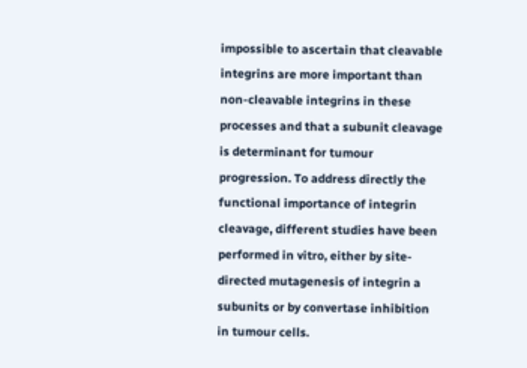impossible to ascertain that cleavable integrins are more important than non-cleavable integrins in these processes and that a subunit cleavage is determinant for tumour progression. To address directly the functional importance of integrin cleavage, different studies have been performed in vitro, either by site-directed mutagenesis of integrin a subunits or by convertase inhibition in tumour cells.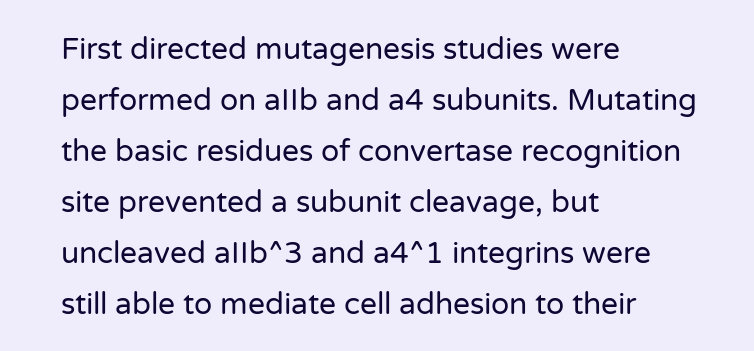First directed mutagenesis studies were performed on aIIb and a4 subunits. Mutating the basic residues of convertase recognition site prevented a subunit cleavage, but uncleaved aIIb^3 and a4^1 integrins were still able to mediate cell adhesion to their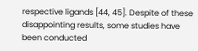respective ligands [44, 45]. Despite of these disappointing results, some studies have been conducted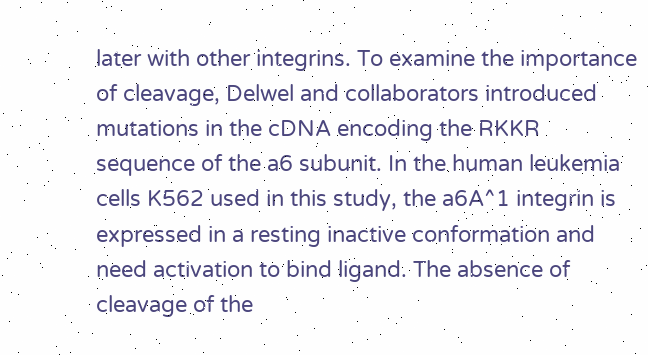later with other integrins. To examine the importance of cleavage, Delwel and collaborators introduced mutations in the cDNA encoding the RKKR sequence of the a6 subunit. In the human leukemia cells K562 used in this study, the a6A^1 integrin is expressed in a resting inactive conformation and need activation to bind ligand. The absence of cleavage of the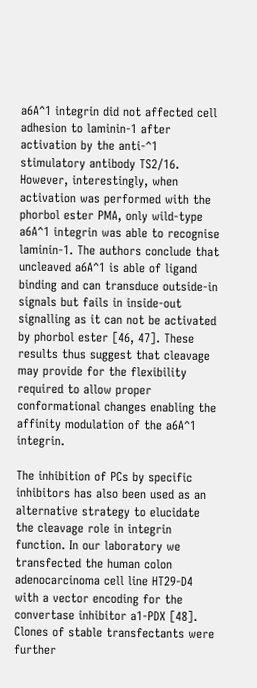a6A^1 integrin did not affected cell adhesion to laminin-1 after activation by the anti-^1 stimulatory antibody TS2/16. However, interestingly, when activation was performed with the phorbol ester PMA, only wild-type a6A^1 integrin was able to recognise laminin-1. The authors conclude that uncleaved a6A^1 is able of ligand binding and can transduce outside-in signals but fails in inside-out signalling as it can not be activated by phorbol ester [46, 47]. These results thus suggest that cleavage may provide for the flexibility required to allow proper conformational changes enabling the affinity modulation of the a6A^1 integrin.

The inhibition of PCs by specific inhibitors has also been used as an alternative strategy to elucidate the cleavage role in integrin function. In our laboratory we transfected the human colon adenocarcinoma cell line HT29-D4 with a vector encoding for the convertase inhibitor a1-PDX [48]. Clones of stable transfectants were further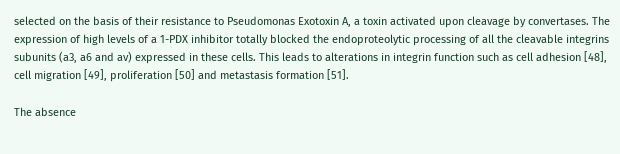selected on the basis of their resistance to Pseudomonas Exotoxin A, a toxin activated upon cleavage by convertases. The expression of high levels of a 1-PDX inhibitor totally blocked the endoproteolytic processing of all the cleavable integrins subunits (a3, a6 and av) expressed in these cells. This leads to alterations in integrin function such as cell adhesion [48], cell migration [49], proliferation [50] and metastasis formation [51].

The absence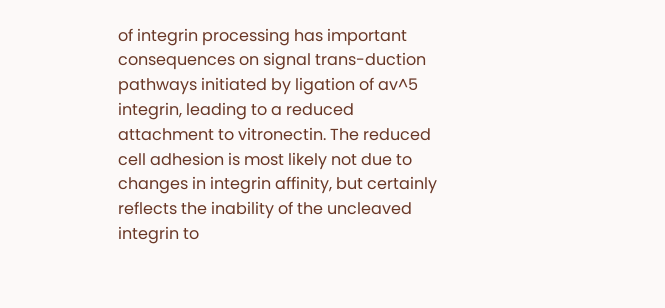of integrin processing has important consequences on signal trans-duction pathways initiated by ligation of av^5 integrin, leading to a reduced attachment to vitronectin. The reduced cell adhesion is most likely not due to changes in integrin affinity, but certainly reflects the inability of the uncleaved integrin to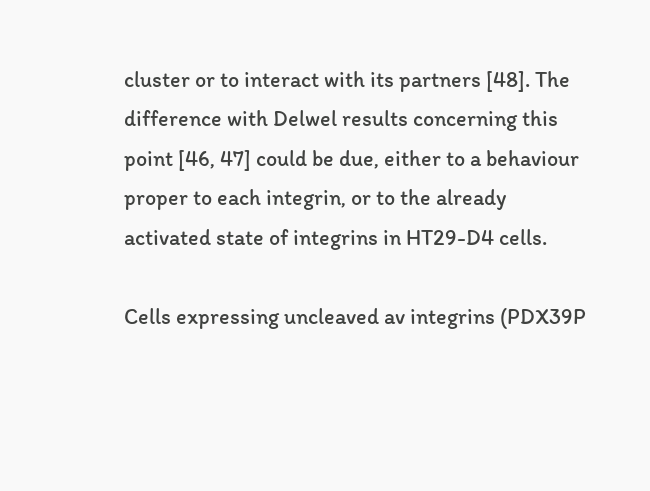cluster or to interact with its partners [48]. The difference with Delwel results concerning this point [46, 47] could be due, either to a behaviour proper to each integrin, or to the already activated state of integrins in HT29-D4 cells.

Cells expressing uncleaved av integrins (PDX39P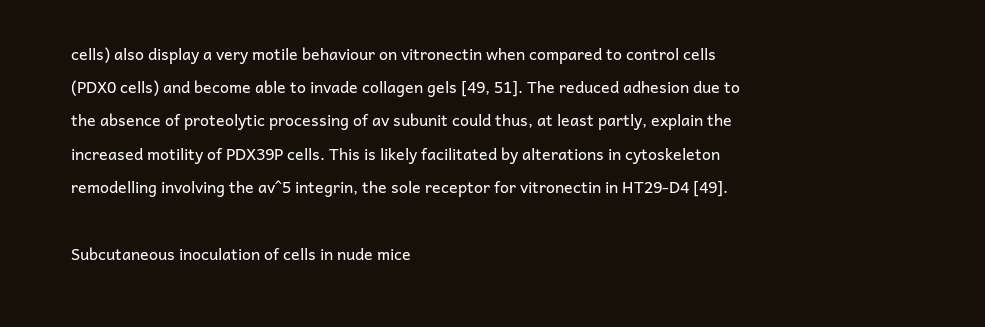cells) also display a very motile behaviour on vitronectin when compared to control cells (PDX0 cells) and become able to invade collagen gels [49, 51]. The reduced adhesion due to the absence of proteolytic processing of av subunit could thus, at least partly, explain the increased motility of PDX39P cells. This is likely facilitated by alterations in cytoskeleton remodelling involving the av^5 integrin, the sole receptor for vitronectin in HT29-D4 [49].

Subcutaneous inoculation of cells in nude mice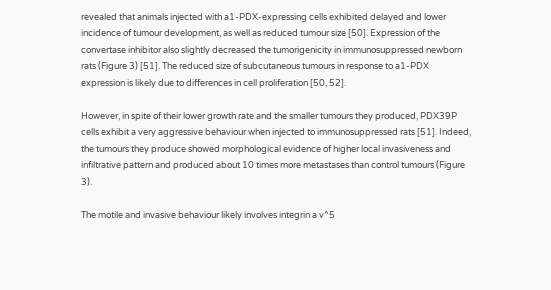revealed that animals injected with a1-PDX-expressing cells exhibited delayed and lower incidence of tumour development, as well as reduced tumour size [50]. Expression of the convertase inhibitor also slightly decreased the tumorigenicity in immunosuppressed newborn rats (Figure 3) [51]. The reduced size of subcutaneous tumours in response to a1-PDX expression is likely due to differences in cell proliferation [50, 52].

However, in spite of their lower growth rate and the smaller tumours they produced, PDX39P cells exhibit a very aggressive behaviour when injected to immunosuppressed rats [51]. Indeed, the tumours they produce showed morphological evidence of higher local invasiveness and infiltrative pattern and produced about 10 times more metastases than control tumours (Figure 3).

The motile and invasive behaviour likely involves integrin a v^5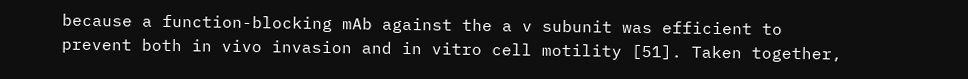because a function-blocking mAb against the a v subunit was efficient to prevent both in vivo invasion and in vitro cell motility [51]. Taken together,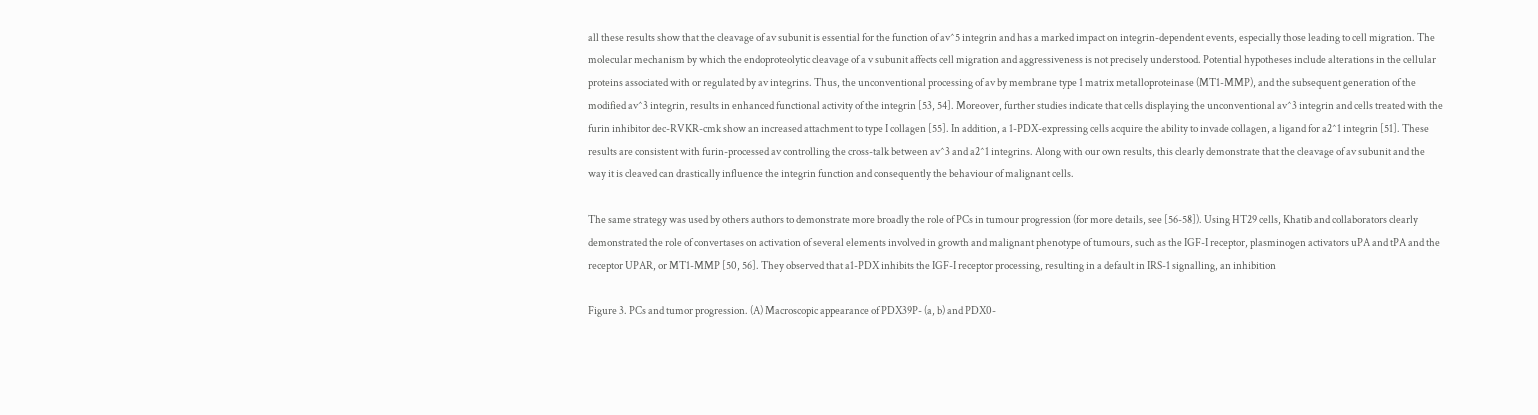all these results show that the cleavage of av subunit is essential for the function of av^5 integrin and has a marked impact on integrin-dependent events, especially those leading to cell migration. The molecular mechanism by which the endoproteolytic cleavage of a v subunit affects cell migration and aggressiveness is not precisely understood. Potential hypotheses include alterations in the cellular proteins associated with or regulated by av integrins. Thus, the unconventional processing of av by membrane type 1 matrix metalloproteinase (MT1-MMP), and the subsequent generation of the modified av^3 integrin, results in enhanced functional activity of the integrin [53, 54]. Moreover, further studies indicate that cells displaying the unconventional av^3 integrin and cells treated with the furin inhibitor dec-RVKR-cmk show an increased attachment to type I collagen [55]. In addition, a 1-PDX-expressing cells acquire the ability to invade collagen, a ligand for a2^1 integrin [51]. These results are consistent with furin-processed av controlling the cross-talk between av^3 and a2^1 integrins. Along with our own results, this clearly demonstrate that the cleavage of av subunit and the way it is cleaved can drastically influence the integrin function and consequently the behaviour of malignant cells.

The same strategy was used by others authors to demonstrate more broadly the role of PCs in tumour progression (for more details, see [56-58]). Using HT29 cells, Khatib and collaborators clearly demonstrated the role of convertases on activation of several elements involved in growth and malignant phenotype of tumours, such as the IGF-I receptor, plasminogen activators uPA and tPA and the receptor UPAR, or MT1-MMP [50, 56]. They observed that a1-PDX inhibits the IGF-I receptor processing, resulting in a default in IRS-1 signalling, an inhibition

Figure 3. PCs and tumor progression. (A) Macroscopic appearance of PDX39P- (a, b) and PDX0-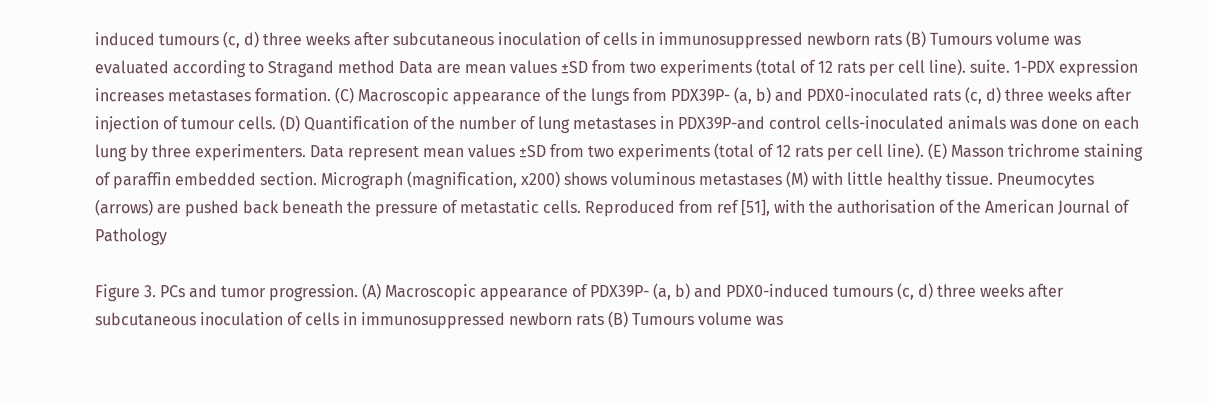induced tumours (c, d) three weeks after subcutaneous inoculation of cells in immunosuppressed newborn rats (B) Tumours volume was evaluated according to Stragand method Data are mean values ±SD from two experiments (total of 12 rats per cell line). suite. 1-PDX expression increases metastases formation. (C) Macroscopic appearance of the lungs from PDX39P- (a, b) and PDX0-inoculated rats (c, d) three weeks after injection of tumour cells. (D) Quantification of the number of lung metastases in PDX39P-and control cells-inoculated animals was done on each lung by three experimenters. Data represent mean values ±SD from two experiments (total of 12 rats per cell line). (E) Masson trichrome staining of paraffin embedded section. Micrograph (magnification, x200) shows voluminous metastases (M) with little healthy tissue. Pneumocytes (arrows) are pushed back beneath the pressure of metastatic cells. Reproduced from ref [51], with the authorisation of the American Journal of Pathology

Figure 3. PCs and tumor progression. (A) Macroscopic appearance of PDX39P- (a, b) and PDX0-induced tumours (c, d) three weeks after subcutaneous inoculation of cells in immunosuppressed newborn rats (B) Tumours volume was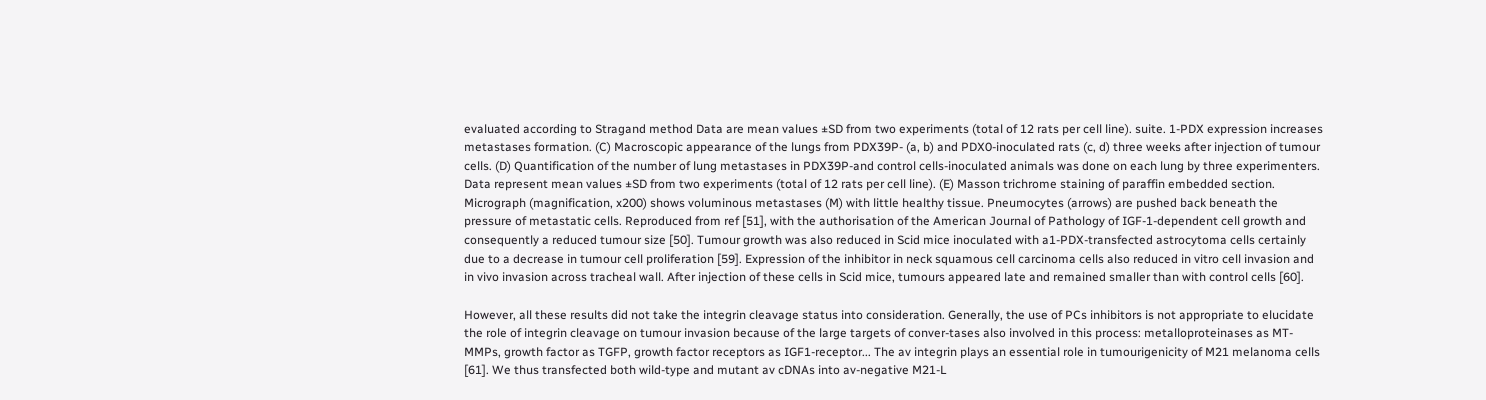evaluated according to Stragand method Data are mean values ±SD from two experiments (total of 12 rats per cell line). suite. 1-PDX expression increases metastases formation. (C) Macroscopic appearance of the lungs from PDX39P- (a, b) and PDX0-inoculated rats (c, d) three weeks after injection of tumour cells. (D) Quantification of the number of lung metastases in PDX39P-and control cells-inoculated animals was done on each lung by three experimenters. Data represent mean values ±SD from two experiments (total of 12 rats per cell line). (E) Masson trichrome staining of paraffin embedded section. Micrograph (magnification, x200) shows voluminous metastases (M) with little healthy tissue. Pneumocytes (arrows) are pushed back beneath the pressure of metastatic cells. Reproduced from ref [51], with the authorisation of the American Journal of Pathology of IGF-1-dependent cell growth and consequently a reduced tumour size [50]. Tumour growth was also reduced in Scid mice inoculated with a1-PDX-transfected astrocytoma cells certainly due to a decrease in tumour cell proliferation [59]. Expression of the inhibitor in neck squamous cell carcinoma cells also reduced in vitro cell invasion and in vivo invasion across tracheal wall. After injection of these cells in Scid mice, tumours appeared late and remained smaller than with control cells [60].

However, all these results did not take the integrin cleavage status into consideration. Generally, the use of PCs inhibitors is not appropriate to elucidate the role of integrin cleavage on tumour invasion because of the large targets of conver-tases also involved in this process: metalloproteinases as MT-MMPs, growth factor as TGFP, growth factor receptors as IGF1-receptor... The av integrin plays an essential role in tumourigenicity of M21 melanoma cells [61]. We thus transfected both wild-type and mutant av cDNAs into av-negative M21-L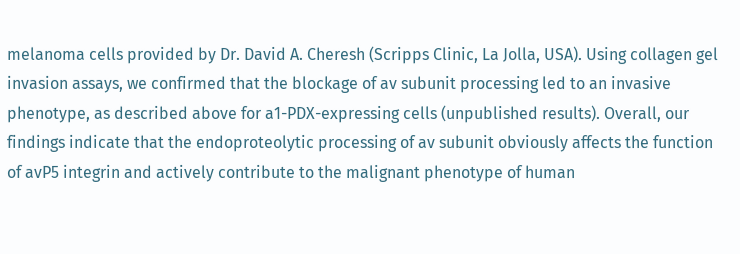melanoma cells provided by Dr. David A. Cheresh (Scripps Clinic, La Jolla, USA). Using collagen gel invasion assays, we confirmed that the blockage of av subunit processing led to an invasive phenotype, as described above for a1-PDX-expressing cells (unpublished results). Overall, our findings indicate that the endoproteolytic processing of av subunit obviously affects the function of avP5 integrin and actively contribute to the malignant phenotype of human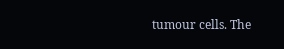tumour cells. The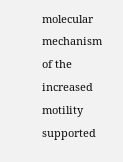molecular mechanism of the increased motility supported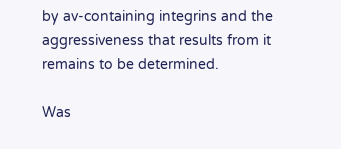by av-containing integrins and the aggressiveness that results from it remains to be determined.

Was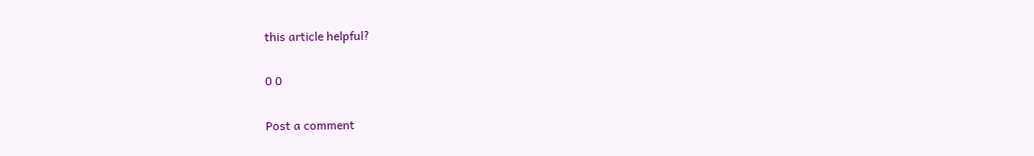this article helpful?

0 0

Post a comment